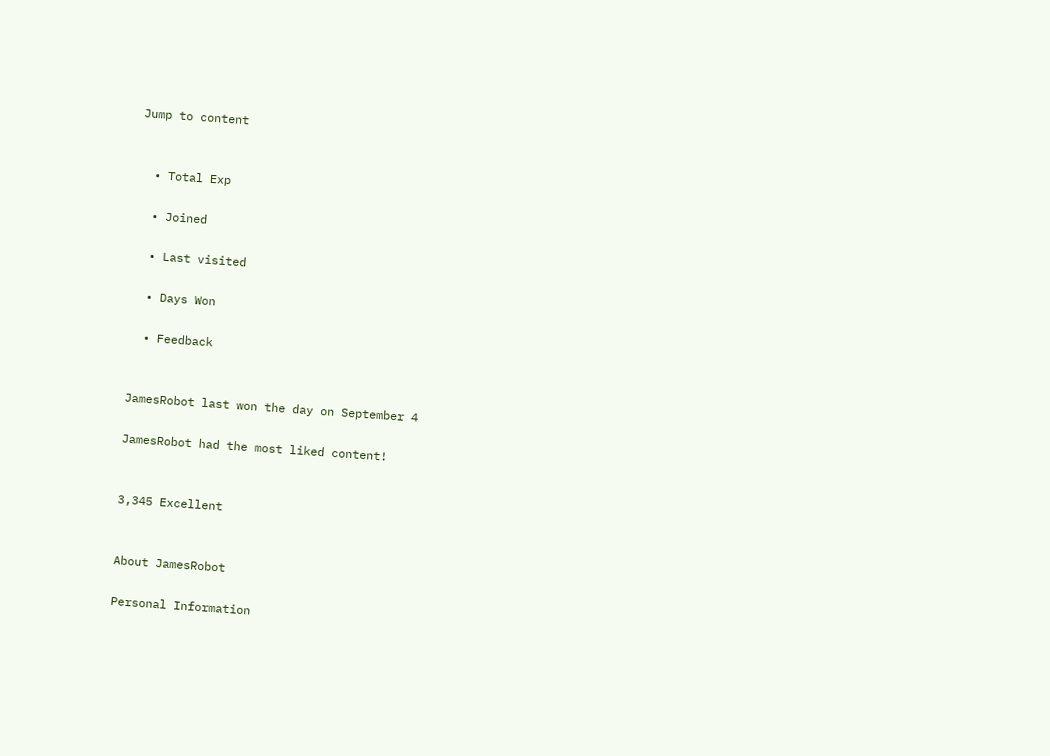Jump to content


  • Total Exp

  • Joined

  • Last visited

  • Days Won

  • Feedback


JamesRobot last won the day on September 4

JamesRobot had the most liked content!


3,345 Excellent


About JamesRobot

Personal Information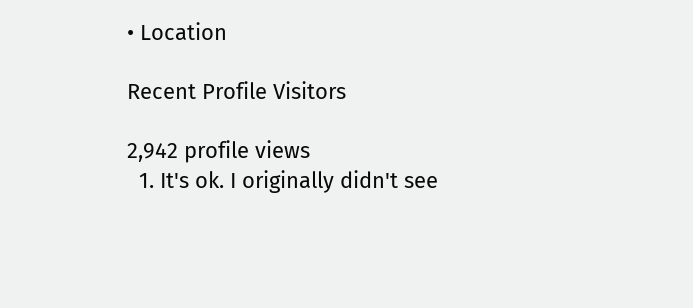• Location

Recent Profile Visitors

2,942 profile views
  1. It's ok. I originally didn't see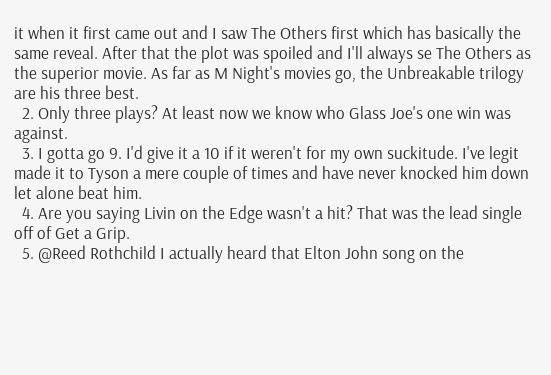it when it first came out and I saw The Others first which has basically the same reveal. After that the plot was spoiled and I'll always se The Others as the superior movie. As far as M Night's movies go, the Unbreakable trilogy are his three best.
  2. Only three plays? At least now we know who Glass Joe's one win was against.
  3. I gotta go 9. I'd give it a 10 if it weren't for my own suckitude. I've legit made it to Tyson a mere couple of times and have never knocked him down let alone beat him.
  4. Are you saying Livin on the Edge wasn't a hit? That was the lead single off of Get a Grip.
  5. @Reed Rothchild I actually heard that Elton John song on the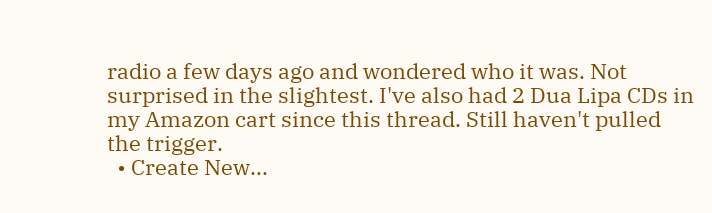radio a few days ago and wondered who it was. Not surprised in the slightest. I've also had 2 Dua Lipa CDs in my Amazon cart since this thread. Still haven't pulled the trigger.
  • Create New...